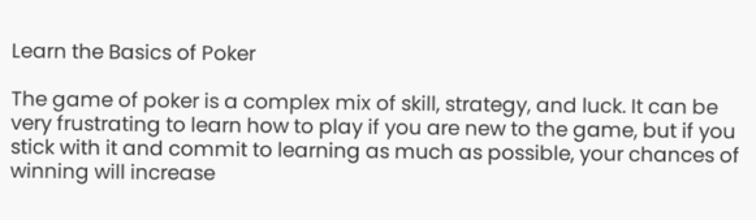Learn the Basics of Poker

The game of poker is a complex mix of skill, strategy, and luck. It can be very frustrating to learn how to play if you are new to the game, but if you stick with it and commit to learning as much as possible, your chances of winning will increase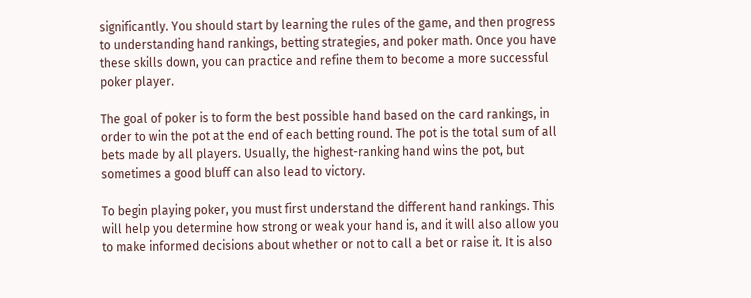significantly. You should start by learning the rules of the game, and then progress to understanding hand rankings, betting strategies, and poker math. Once you have these skills down, you can practice and refine them to become a more successful poker player.

The goal of poker is to form the best possible hand based on the card rankings, in order to win the pot at the end of each betting round. The pot is the total sum of all bets made by all players. Usually, the highest-ranking hand wins the pot, but sometimes a good bluff can also lead to victory.

To begin playing poker, you must first understand the different hand rankings. This will help you determine how strong or weak your hand is, and it will also allow you to make informed decisions about whether or not to call a bet or raise it. It is also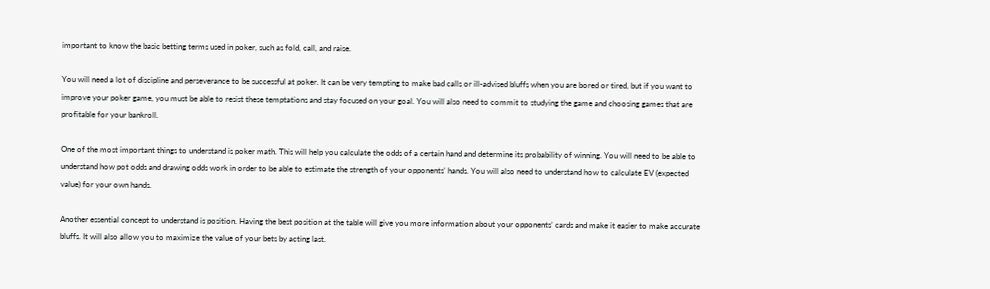important to know the basic betting terms used in poker, such as fold, call, and raise.

You will need a lot of discipline and perseverance to be successful at poker. It can be very tempting to make bad calls or ill-advised bluffs when you are bored or tired, but if you want to improve your poker game, you must be able to resist these temptations and stay focused on your goal. You will also need to commit to studying the game and choosing games that are profitable for your bankroll.

One of the most important things to understand is poker math. This will help you calculate the odds of a certain hand and determine its probability of winning. You will need to be able to understand how pot odds and drawing odds work in order to be able to estimate the strength of your opponents’ hands. You will also need to understand how to calculate EV (expected value) for your own hands.

Another essential concept to understand is position. Having the best position at the table will give you more information about your opponents’ cards and make it easier to make accurate bluffs. It will also allow you to maximize the value of your bets by acting last.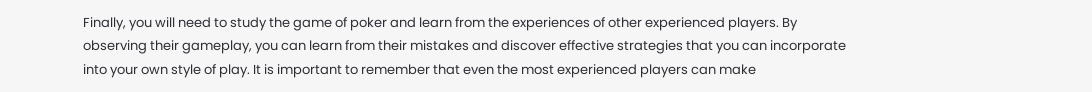Finally, you will need to study the game of poker and learn from the experiences of other experienced players. By observing their gameplay, you can learn from their mistakes and discover effective strategies that you can incorporate into your own style of play. It is important to remember that even the most experienced players can make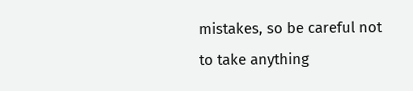mistakes, so be careful not to take anything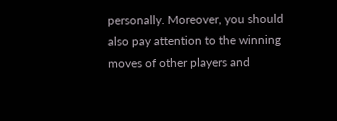personally. Moreover, you should also pay attention to the winning moves of other players and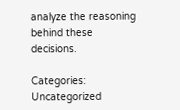analyze the reasoning behind these decisions.

Categories: Uncategorized